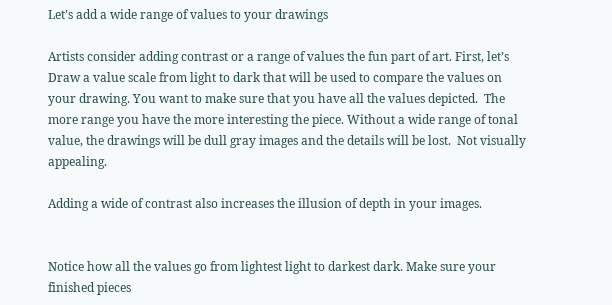Let’s add a wide range of values to your drawings

Artists consider adding contrast or a range of values the fun part of art. First, let’s Draw a value scale from light to dark that will be used to compare the values on your drawing. You want to make sure that you have all the values depicted.  The more range you have the more interesting the piece. Without a wide range of tonal value, the drawings will be dull gray images and the details will be lost.  Not visually appealing.

Adding a wide of contrast also increases the illusion of depth in your images.


Notice how all the values go from lightest light to darkest dark. Make sure your finished pieces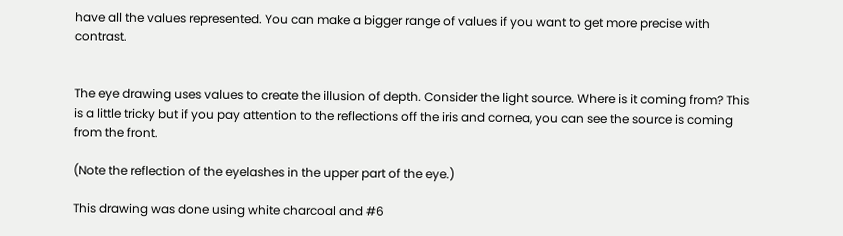have all the values represented. You can make a bigger range of values if you want to get more precise with contrast.


The eye drawing uses values to create the illusion of depth. Consider the light source. Where is it coming from? This is a little tricky but if you pay attention to the reflections off the iris and cornea, you can see the source is coming from the front.

(Note the reflection of the eyelashes in the upper part of the eye.)

This drawing was done using white charcoal and #6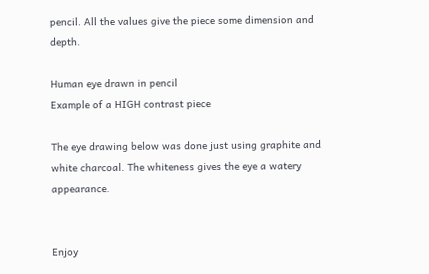pencil. All the values give the piece some dimension and depth.

Human eye drawn in pencil
Example of a HIGH contrast piece

The eye drawing below was done just using graphite and white charcoal. The whiteness gives the eye a watery appearance.


Enjoy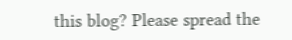this blog? Please spread the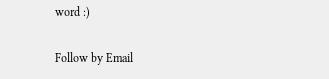word :)

Follow by Email